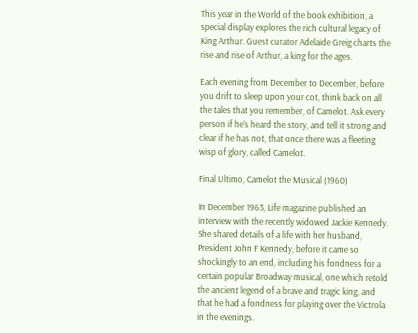This year in the World of the book exhibition, a special display explores the rich cultural legacy of King Arthur. Guest curator Adelaide Greig charts the rise and rise of Arthur, a king for the ages.

Each evening from December to December, before you drift to sleep upon your cot, think back on all the tales that you remember, of Camelot. Ask every person if he’s heard the story, and tell it strong and clear if he has not, that once there was a fleeting wisp of glory, called Camelot.

Final Ultimo, Camelot the Musical (1960)

In December 1963, Life magazine published an interview with the recently widowed Jackie Kennedy. She shared details of a life with her husband, President John F Kennedy, before it came so shockingly to an end, including his fondness for a certain popular Broadway musical, one which retold the ancient legend of a brave and tragic king, and that he had a fondness for playing over the Victrola in the evenings.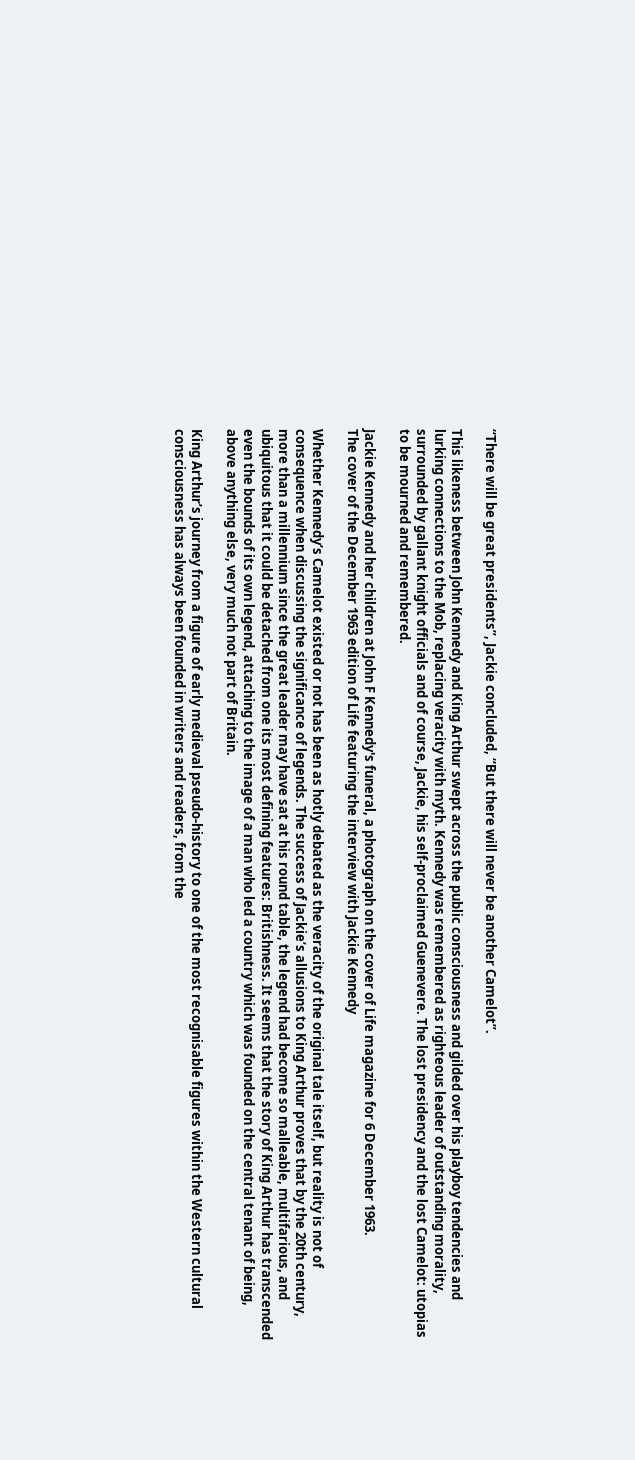“There will be great presidents”, Jackie concluded, “But there will never be another Camelot”.

This likeness between John Kennedy and King Arthur swept across the public consciousness and gilded over his playboy tendencies and lurking connections to the Mob, replacing veracity with myth. Kennedy was remembered as righteous leader of outstanding morality, surrounded by gallant knight officials and of course, Jackie, his self-proclaimed Guenevere. The lost presidency and the lost Camelot: utopias to be mourned and remembered.

Jackie Kennedy and her children at John F Kennedy's funeral, a photograph on the cover of Life magazine for 6 December 1963.
The cover of the December 1963 edition of Life featuring the interview with Jackie Kennedy

Whether Kennedy’s Camelot existed or not has been as hotly debated as the veracity of the original tale itself, but reality is not of consequence when discussing the significance of legends. The success of Jackie’s allusions to King Arthur proves that by the 20th century, more than a millennium since the great leader may have sat at his round table, the legend had become so malleable, multifarious, and ubiquitous that it could be detached from one its most defining features: Britishness. It seems that the story of King Arthur has transcended even the bounds of its own legend, attaching to the image of a man who led a country which was founded on the central tenant of being, above anything else, very much not part of Britain.

King Arthur’s journey from a figure of early medieval pseudo-history to one of the most recognisable figures within the Western cultural consciousness has always been founded in writers and readers, from the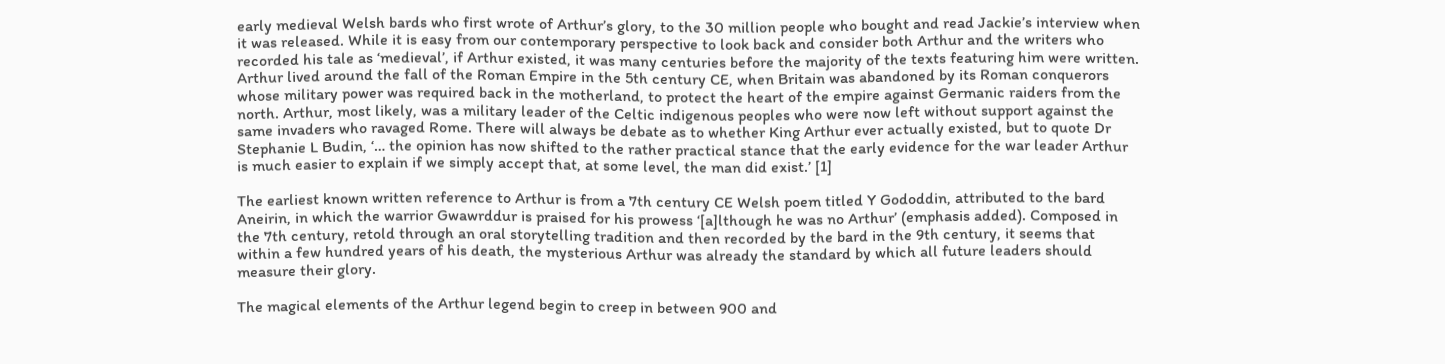early medieval Welsh bards who first wrote of Arthur’s glory, to the 30 million people who bought and read Jackie’s interview when it was released. While it is easy from our contemporary perspective to look back and consider both Arthur and the writers who recorded his tale as ‘medieval’, if Arthur existed, it was many centuries before the majority of the texts featuring him were written. Arthur lived around the fall of the Roman Empire in the 5th century CE, when Britain was abandoned by its Roman conquerors whose military power was required back in the motherland, to protect the heart of the empire against Germanic raiders from the north. Arthur, most likely, was a military leader of the Celtic indigenous peoples who were now left without support against the same invaders who ravaged Rome. There will always be debate as to whether King Arthur ever actually existed, but to quote Dr Stephanie L Budin, ‘… the opinion has now shifted to the rather practical stance that the early evidence for the war leader Arthur is much easier to explain if we simply accept that, at some level, the man did exist.’ [1]

The earliest known written reference to Arthur is from a 7th century CE Welsh poem titled Y Gododdin, attributed to the bard Aneirin, in which the warrior Gwawrddur is praised for his prowess ‘[a]lthough he was no Arthur’ (emphasis added). Composed in the 7th century, retold through an oral storytelling tradition and then recorded by the bard in the 9th century, it seems that within a few hundred years of his death, the mysterious Arthur was already the standard by which all future leaders should measure their glory.

The magical elements of the Arthur legend begin to creep in between 900 and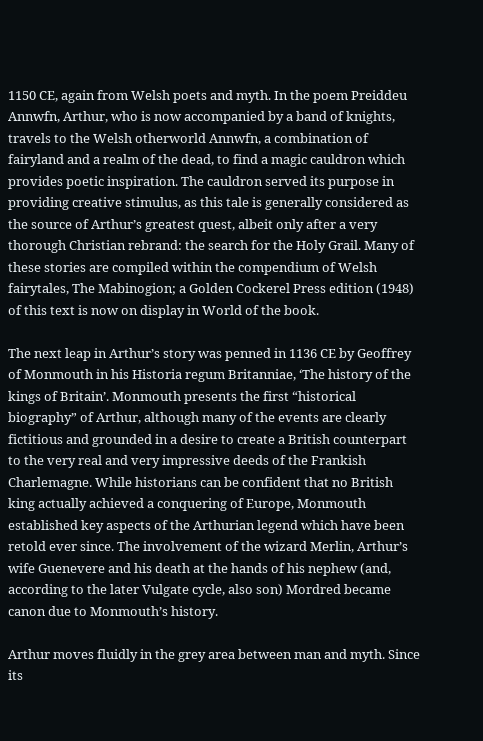1150 CE, again from Welsh poets and myth. In the poem Preiddeu Annwfn, Arthur, who is now accompanied by a band of knights, travels to the Welsh otherworld Annwfn, a combination of fairyland and a realm of the dead, to find a magic cauldron which provides poetic inspiration. The cauldron served its purpose in providing creative stimulus, as this tale is generally considered as the source of Arthur’s greatest quest, albeit only after a very thorough Christian rebrand: the search for the Holy Grail. Many of these stories are compiled within the compendium of Welsh fairytales, The Mabinogion; a Golden Cockerel Press edition (1948) of this text is now on display in World of the book.

The next leap in Arthur’s story was penned in 1136 CE by Geoffrey of Monmouth in his Historia regum Britanniae, ‘The history of the kings of Britain’. Monmouth presents the first “historical biography” of Arthur, although many of the events are clearly fictitious and grounded in a desire to create a British counterpart to the very real and very impressive deeds of the Frankish Charlemagne. While historians can be confident that no British king actually achieved a conquering of Europe, Monmouth established key aspects of the Arthurian legend which have been retold ever since. The involvement of the wizard Merlin, Arthur’s wife Guenevere and his death at the hands of his nephew (and, according to the later Vulgate cycle, also son) Mordred became canon due to Monmouth’s history.

Arthur moves fluidly in the grey area between man and myth. Since its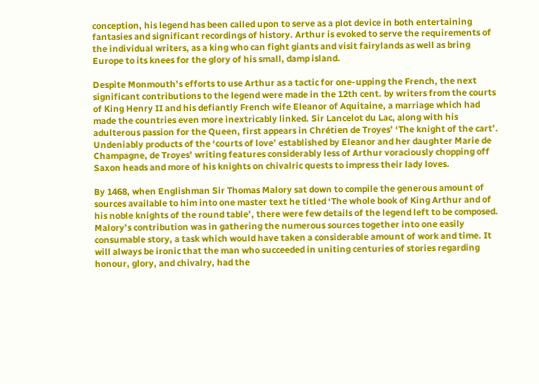conception, his legend has been called upon to serve as a plot device in both entertaining fantasies and significant recordings of history. Arthur is evoked to serve the requirements of the individual writers, as a king who can fight giants and visit fairylands as well as bring Europe to its knees for the glory of his small, damp island.

Despite Monmouth’s efforts to use Arthur as a tactic for one-upping the French, the next significant contributions to the legend were made in the 12th cent. by writers from the courts of King Henry II and his defiantly French wife Eleanor of Aquitaine, a marriage which had made the countries even more inextricably linked. Sir Lancelot du Lac, along with his adulterous passion for the Queen, first appears in Chrétien de Troyes’ ‘The knight of the cart’. Undeniably products of the ‘courts of love’ established by Eleanor and her daughter Marie de Champagne, de Troyes’ writing features considerably less of Arthur voraciously chopping off Saxon heads and more of his knights on chivalric quests to impress their lady loves.

By 1468, when Englishman Sir Thomas Malory sat down to compile the generous amount of sources available to him into one master text he titled ‘The whole book of King Arthur and of his noble knights of the round table’, there were few details of the legend left to be composed. Malory’s contribution was in gathering the numerous sources together into one easily consumable story, a task which would have taken a considerable amount of work and time. It will always be ironic that the man who succeeded in uniting centuries of stories regarding honour, glory, and chivalry, had the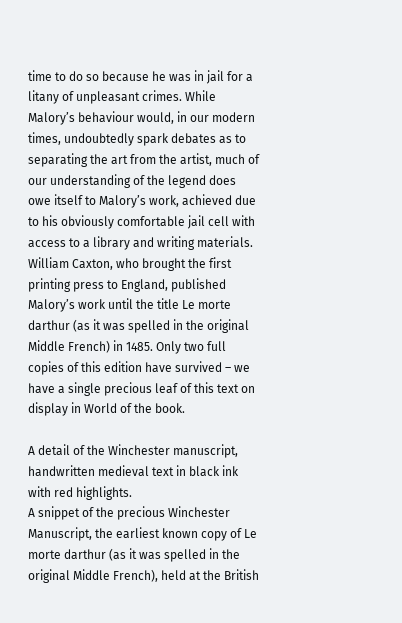time to do so because he was in jail for a litany of unpleasant crimes. While Malory’s behaviour would, in our modern times, undoubtedly spark debates as to separating the art from the artist, much of our understanding of the legend does owe itself to Malory’s work, achieved due to his obviously comfortable jail cell with access to a library and writing materials. William Caxton, who brought the first printing press to England, published Malory’s work until the title Le morte darthur (as it was spelled in the original Middle French) in 1485. Only two full copies of this edition have survived – we have a single precious leaf of this text on display in World of the book.

A detail of the Winchester manuscript, handwritten medieval text in black ink with red highlights.
A snippet of the precious Winchester Manuscript, the earliest known copy of Le morte darthur (as it was spelled in the original Middle French), held at the British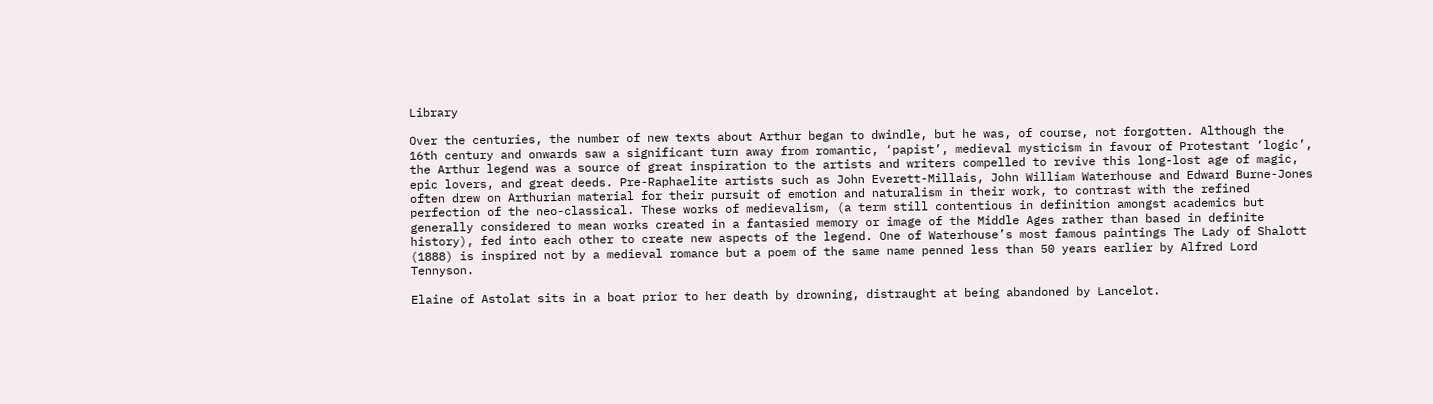Library

Over the centuries, the number of new texts about Arthur began to dwindle, but he was, of course, not forgotten. Although the 16th century and onwards saw a significant turn away from romantic, ‘papist’, medieval mysticism in favour of Protestant ‘logic’, the Arthur legend was a source of great inspiration to the artists and writers compelled to revive this long-lost age of magic, epic lovers, and great deeds. Pre-Raphaelite artists such as John Everett-Millais, John William Waterhouse and Edward Burne-Jones often drew on Arthurian material for their pursuit of emotion and naturalism in their work, to contrast with the refined perfection of the neo-classical. These works of medievalism, (a term still contentious in definition amongst academics but generally considered to mean works created in a fantasied memory or image of the Middle Ages rather than based in definite history), fed into each other to create new aspects of the legend. One of Waterhouse’s most famous paintings The Lady of Shalott (1888) is inspired not by a medieval romance but a poem of the same name penned less than 50 years earlier by Alfred Lord Tennyson.

Elaine of Astolat sits in a boat prior to her death by drowning, distraught at being abandoned by Lancelot.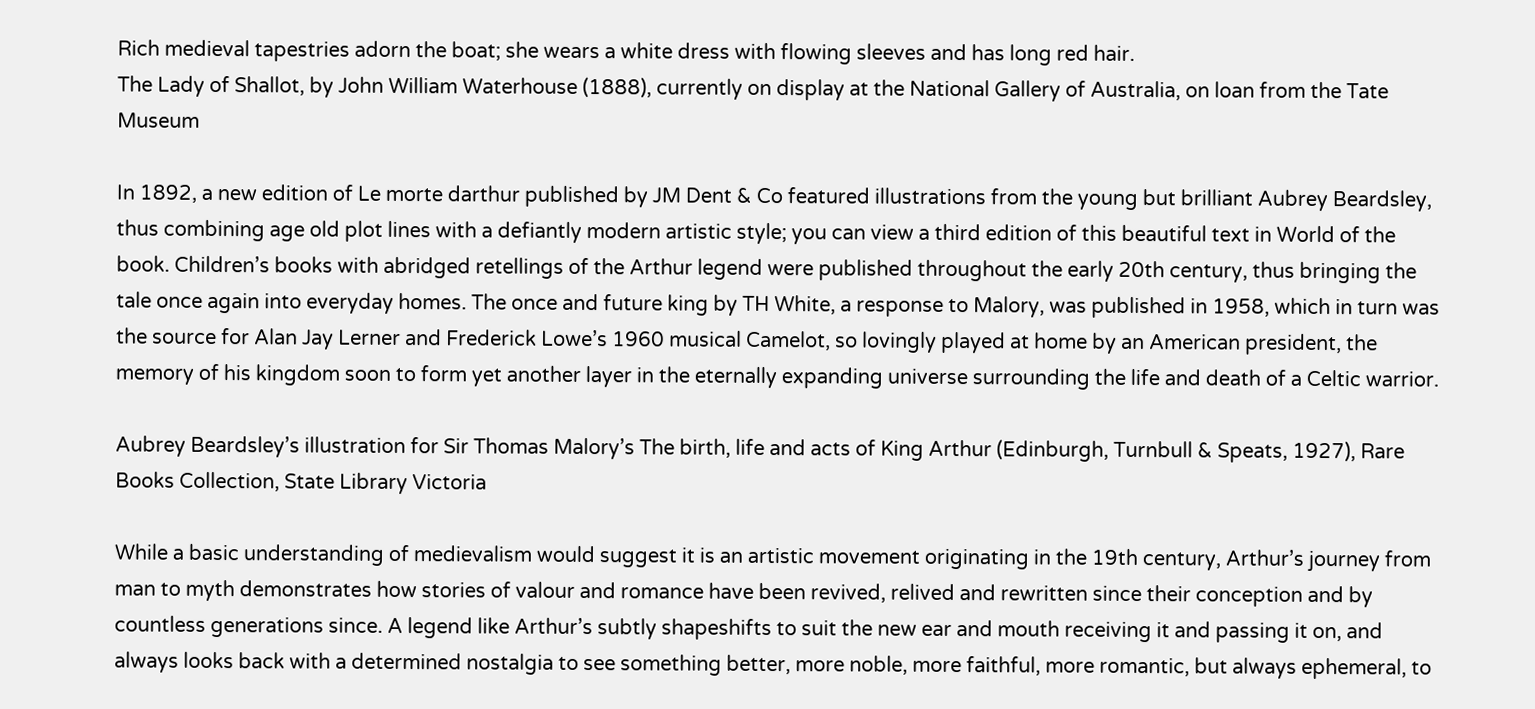Rich medieval tapestries adorn the boat; she wears a white dress with flowing sleeves and has long red hair.
The Lady of Shallot, by John William Waterhouse (1888), currently on display at the National Gallery of Australia, on loan from the Tate Museum

In 1892, a new edition of Le morte darthur published by JM Dent & Co featured illustrations from the young but brilliant Aubrey Beardsley, thus combining age old plot lines with a defiantly modern artistic style; you can view a third edition of this beautiful text in World of the book. Children’s books with abridged retellings of the Arthur legend were published throughout the early 20th century, thus bringing the tale once again into everyday homes. The once and future king by TH White, a response to Malory, was published in 1958, which in turn was the source for Alan Jay Lerner and Frederick Lowe’s 1960 musical Camelot, so lovingly played at home by an American president, the memory of his kingdom soon to form yet another layer in the eternally expanding universe surrounding the life and death of a Celtic warrior.

Aubrey Beardsley’s illustration for Sir Thomas Malory’s The birth, life and acts of King Arthur (Edinburgh, Turnbull & Speats, 1927), Rare Books Collection, State Library Victoria

While a basic understanding of medievalism would suggest it is an artistic movement originating in the 19th century, Arthur’s journey from man to myth demonstrates how stories of valour and romance have been revived, relived and rewritten since their conception and by countless generations since. A legend like Arthur’s subtly shapeshifts to suit the new ear and mouth receiving it and passing it on, and always looks back with a determined nostalgia to see something better, more noble, more faithful, more romantic, but always ephemeral, to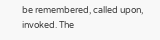be remembered, called upon, invoked. The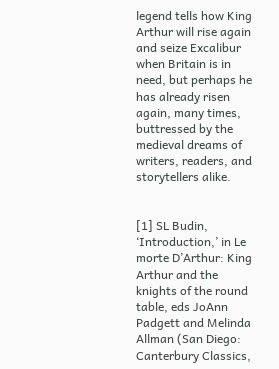legend tells how King Arthur will rise again and seize Excalibur when Britain is in need, but perhaps he has already risen again, many times, buttressed by the medieval dreams of writers, readers, and storytellers alike.


[1] SL Budin, ‘Introduction,’ in Le morte D’Arthur: King Arthur and the knights of the round table, eds JoAnn Padgett and Melinda Allman (San Diego: Canterbury Classics,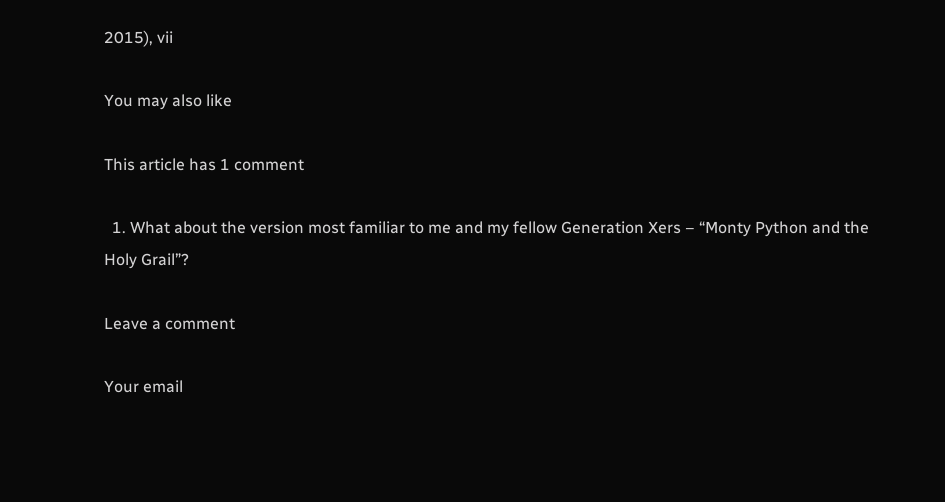2015), vii

You may also like

This article has 1 comment

  1. What about the version most familiar to me and my fellow Generation Xers – “Monty Python and the Holy Grail”?

Leave a comment

Your email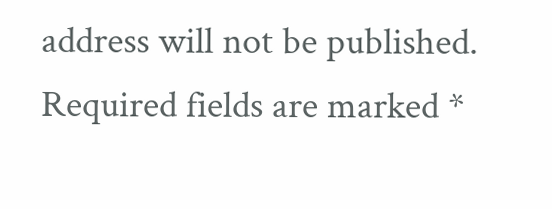address will not be published. Required fields are marked *